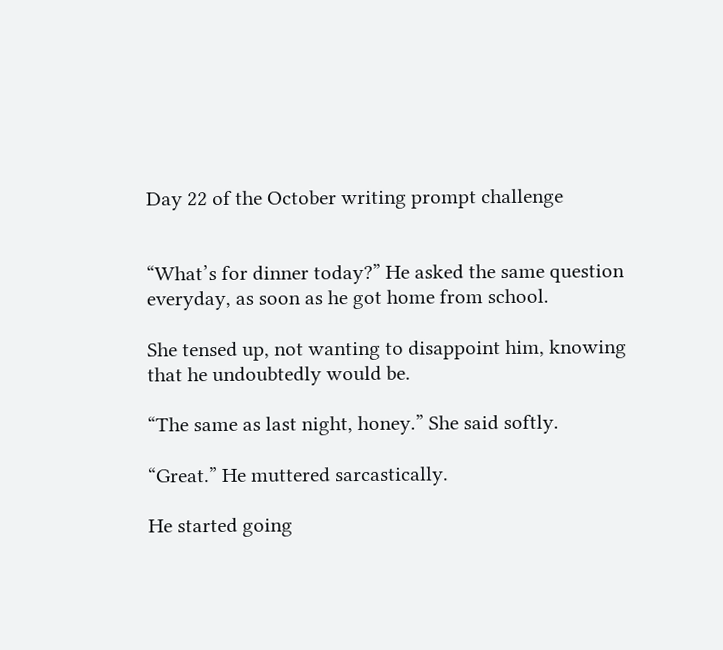Day 22 of the October writing prompt challenge


“What’s for dinner today?” He asked the same question everyday, as soon as he got home from school.

She tensed up, not wanting to disappoint him, knowing that he undoubtedly would be.

“The same as last night, honey.” She said softly.

“Great.” He muttered sarcastically.

He started going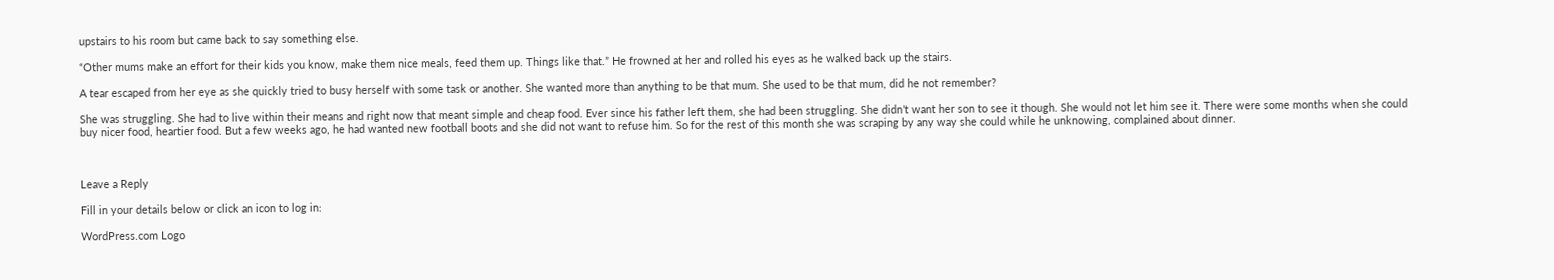upstairs to his room but came back to say something else.

“Other mums make an effort for their kids you know, make them nice meals, feed them up. Things like that.” He frowned at her and rolled his eyes as he walked back up the stairs.

A tear escaped from her eye as she quickly tried to busy herself with some task or another. She wanted more than anything to be that mum. She used to be that mum, did he not remember?

She was struggling. She had to live within their means and right now that meant simple and cheap food. Ever since his father left them, she had been struggling. She didn’t want her son to see it though. She would not let him see it. There were some months when she could buy nicer food, heartier food. But a few weeks ago, he had wanted new football boots and she did not want to refuse him. So for the rest of this month she was scraping by any way she could while he unknowing, complained about dinner.



Leave a Reply

Fill in your details below or click an icon to log in:

WordPress.com Logo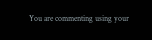You are commenting using your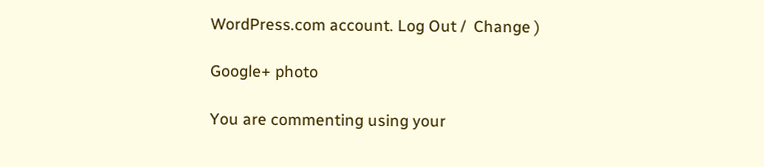WordPress.com account. Log Out /  Change )

Google+ photo

You are commenting using your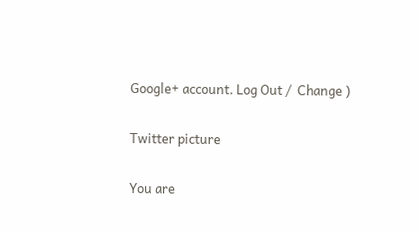Google+ account. Log Out /  Change )

Twitter picture

You are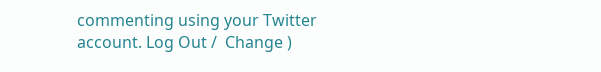commenting using your Twitter account. Log Out /  Change )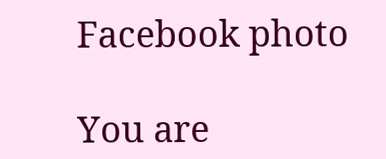Facebook photo

You are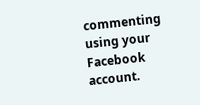commenting using your Facebook account.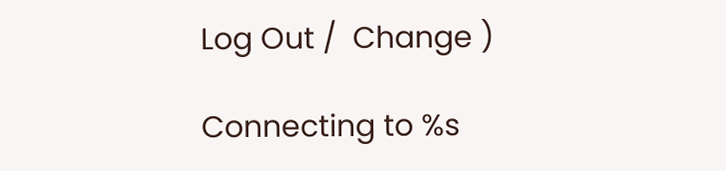Log Out /  Change )

Connecting to %s